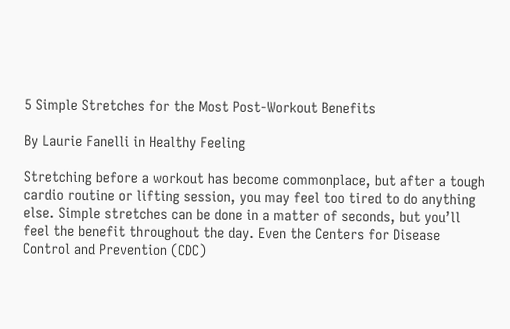5 Simple Stretches for the Most Post-Workout Benefits

By Laurie Fanelli in Healthy Feeling

Stretching before a workout has become commonplace, but after a tough cardio routine or lifting session, you may feel too tired to do anything else. Simple stretches can be done in a matter of seconds, but you’ll feel the benefit throughout the day. Even the Centers for Disease Control and Prevention (CDC)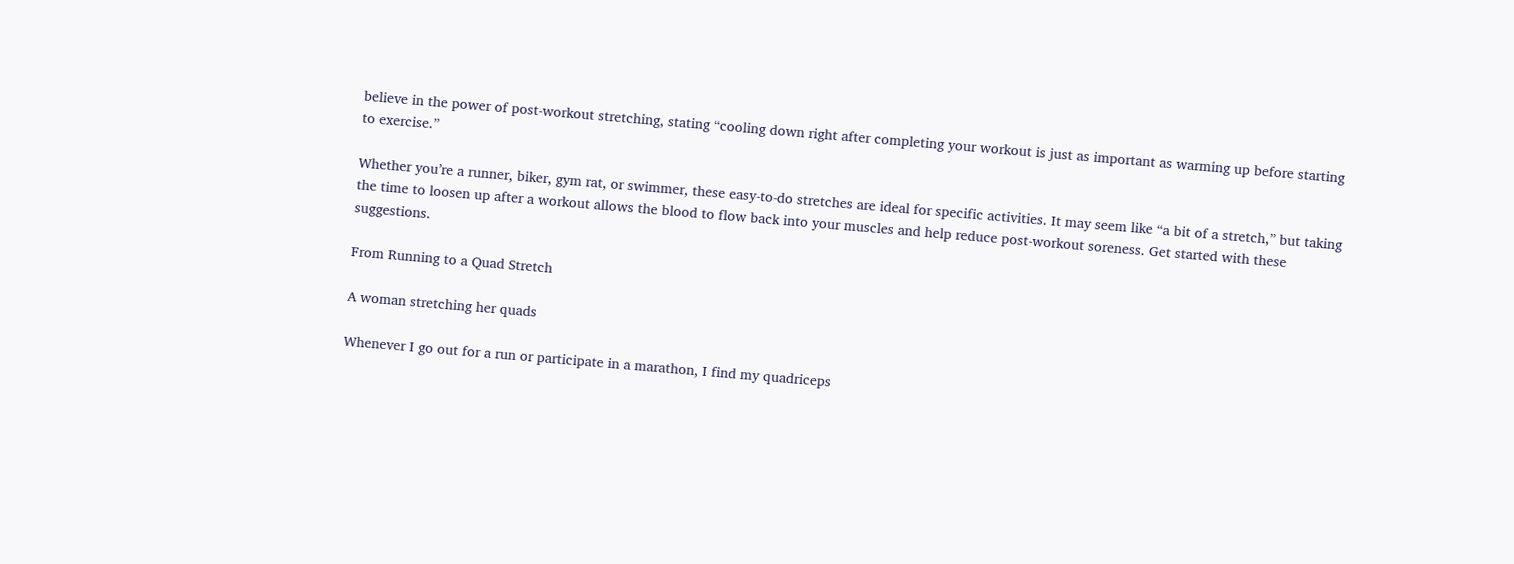believe in the power of post-workout stretching, stating “cooling down right after completing your workout is just as important as warming up before starting to exercise.”

Whether you’re a runner, biker, gym rat, or swimmer, these easy-to-do stretches are ideal for specific activities. It may seem like “a bit of a stretch,” but taking the time to loosen up after a workout allows the blood to flow back into your muscles and help reduce post-workout soreness. Get started with these suggestions.

From Running to a Quad Stretch

A woman stretching her quads

Whenever I go out for a run or participate in a marathon, I find my quadriceps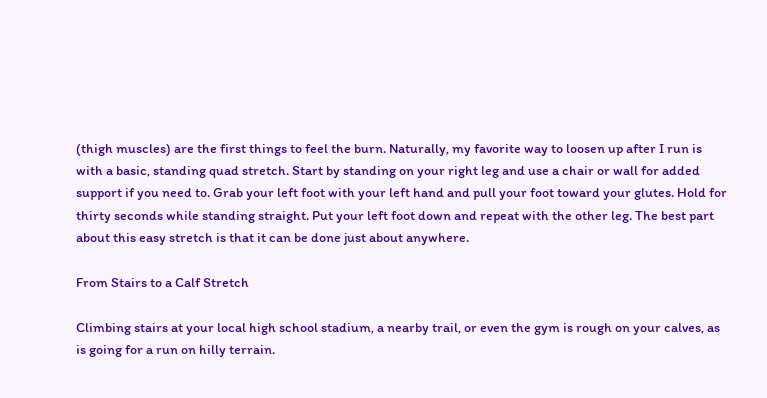(thigh muscles) are the first things to feel the burn. Naturally, my favorite way to loosen up after I run is with a basic, standing quad stretch. Start by standing on your right leg and use a chair or wall for added support if you need to. Grab your left foot with your left hand and pull your foot toward your glutes. Hold for thirty seconds while standing straight. Put your left foot down and repeat with the other leg. The best part about this easy stretch is that it can be done just about anywhere.

From Stairs to a Calf Stretch

Climbing stairs at your local high school stadium, a nearby trail, or even the gym is rough on your calves, as is going for a run on hilly terrain.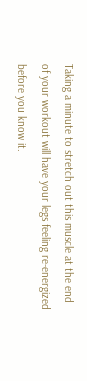Taking a minute to stretch out this muscle at the end of your workout will have your legs feeling re-energized before you know it.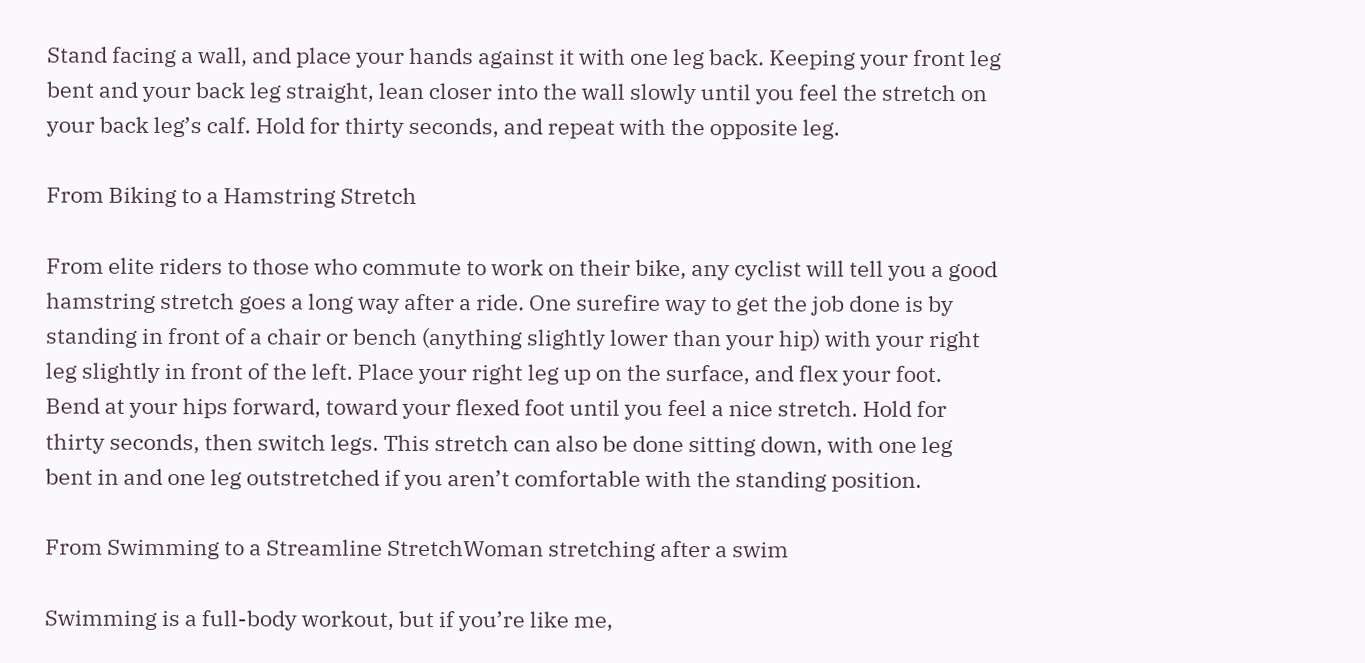Stand facing a wall, and place your hands against it with one leg back. Keeping your front leg bent and your back leg straight, lean closer into the wall slowly until you feel the stretch on your back leg’s calf. Hold for thirty seconds, and repeat with the opposite leg.

From Biking to a Hamstring Stretch

From elite riders to those who commute to work on their bike, any cyclist will tell you a good hamstring stretch goes a long way after a ride. One surefire way to get the job done is by standing in front of a chair or bench (anything slightly lower than your hip) with your right leg slightly in front of the left. Place your right leg up on the surface, and flex your foot. Bend at your hips forward, toward your flexed foot until you feel a nice stretch. Hold for thirty seconds, then switch legs. This stretch can also be done sitting down, with one leg bent in and one leg outstretched if you aren’t comfortable with the standing position.

From Swimming to a Streamline StretchWoman stretching after a swim

Swimming is a full-body workout, but if you’re like me,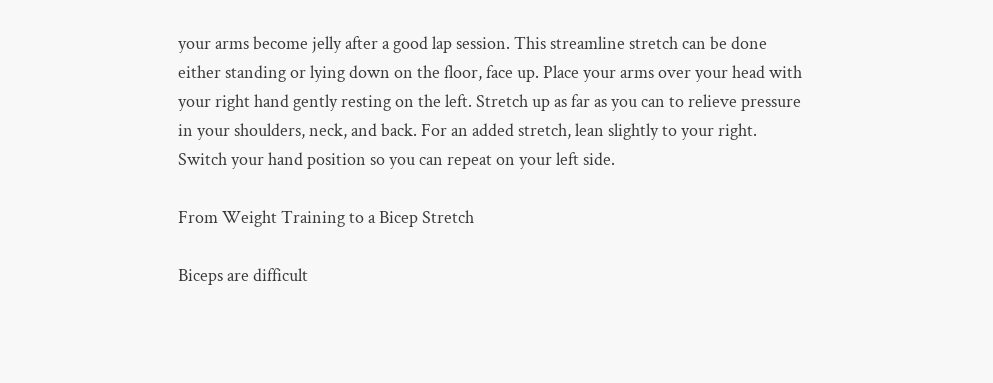your arms become jelly after a good lap session. This streamline stretch can be done either standing or lying down on the floor, face up. Place your arms over your head with your right hand gently resting on the left. Stretch up as far as you can to relieve pressure in your shoulders, neck, and back. For an added stretch, lean slightly to your right. Switch your hand position so you can repeat on your left side.

From Weight Training to a Bicep Stretch

Biceps are difficult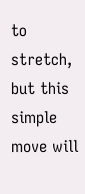to stretch, but this simple move will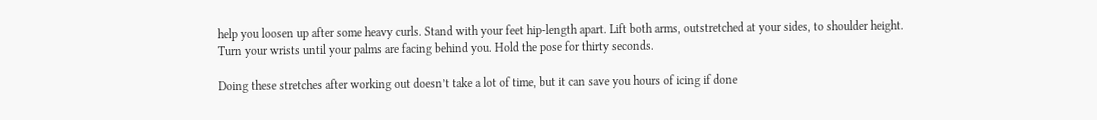help you loosen up after some heavy curls. Stand with your feet hip-length apart. Lift both arms, outstretched at your sides, to shoulder height. Turn your wrists until your palms are facing behind you. Hold the pose for thirty seconds.

Doing these stretches after working out doesn’t take a lot of time, but it can save you hours of icing if done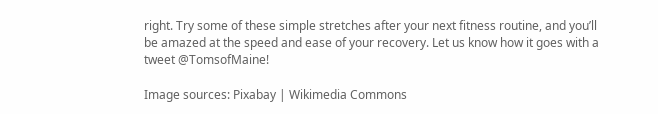right. Try some of these simple stretches after your next fitness routine, and you’ll be amazed at the speed and ease of your recovery. Let us know how it goes with a tweet @TomsofMaine!

Image sources: Pixabay | Wikimedia Commons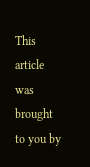This article was brought to you by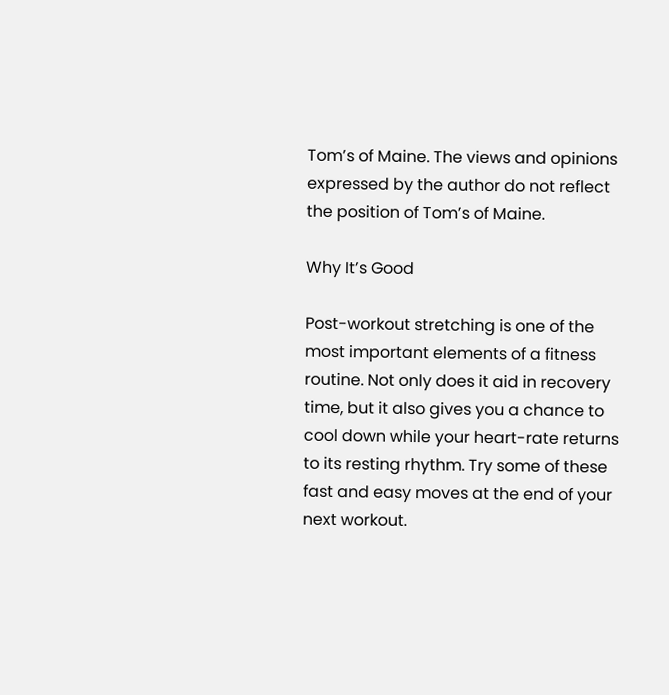Tom’s of Maine. The views and opinions expressed by the author do not reflect the position of Tom’s of Maine.

Why It’s Good

Post-workout stretching is one of the most important elements of a fitness routine. Not only does it aid in recovery time, but it also gives you a chance to cool down while your heart-rate returns to its resting rhythm. Try some of these fast and easy moves at the end of your next workout.